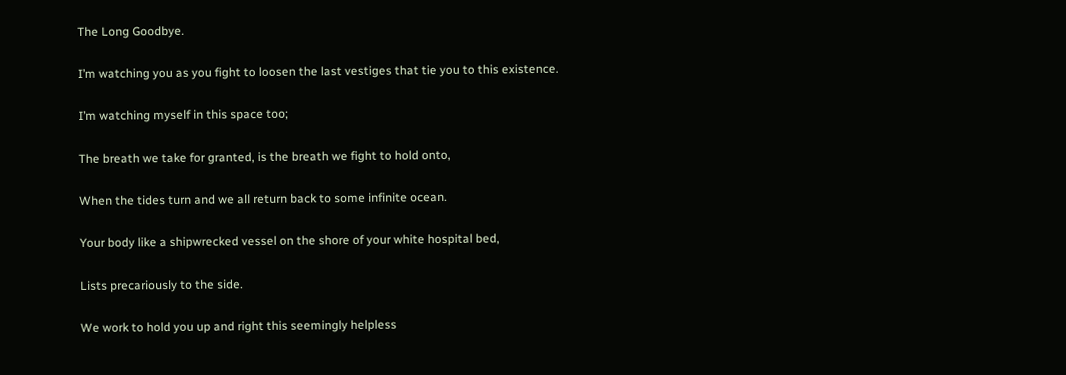The Long Goodbye.

I’m watching you as you fight to loosen the last vestiges that tie you to this existence.

I’m watching myself in this space too;

The breath we take for granted, is the breath we fight to hold onto,

When the tides turn and we all return back to some infinite ocean.

Your body like a shipwrecked vessel on the shore of your white hospital bed,

Lists precariously to the side.

We work to hold you up and right this seemingly helpless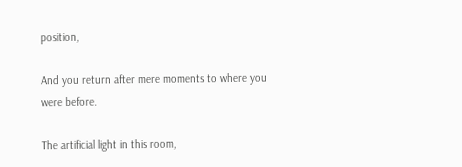position,

And you return after mere moments to where you were before.

The artificial light in this room,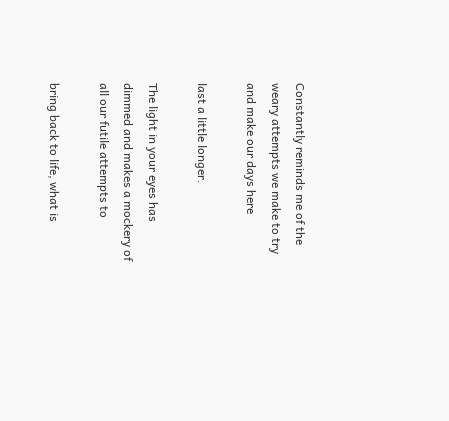Constantly reminds me of the weary attempts we make to try and make our days here

last a little longer.

The light in your eyes has dimmed and makes a mockery of all our futile attempts to

bring back to life, what is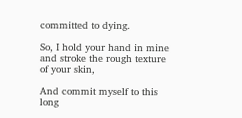committed to dying.

So, I hold your hand in mine and stroke the rough texture of your skin,

And commit myself to this long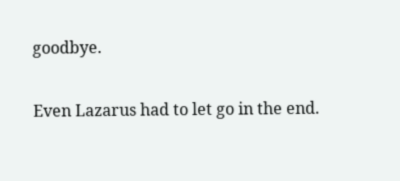goodbye.

Even Lazarus had to let go in the end.